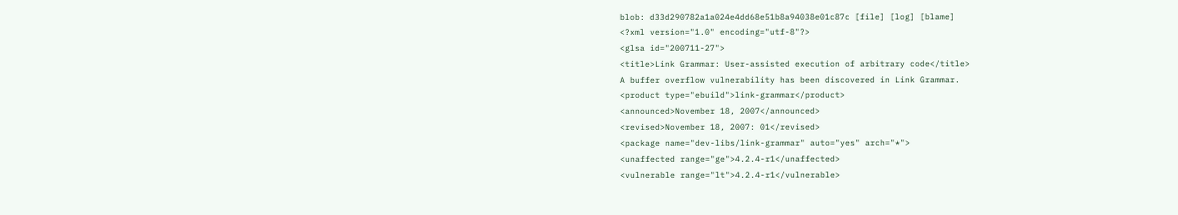blob: d33d290782a1a024e4dd68e51b8a94038e01c87c [file] [log] [blame]
<?xml version="1.0" encoding="utf-8"?>
<glsa id="200711-27">
<title>Link Grammar: User-assisted execution of arbitrary code</title>
A buffer overflow vulnerability has been discovered in Link Grammar.
<product type="ebuild">link-grammar</product>
<announced>November 18, 2007</announced>
<revised>November 18, 2007: 01</revised>
<package name="dev-libs/link-grammar" auto="yes" arch="*">
<unaffected range="ge">4.2.4-r1</unaffected>
<vulnerable range="lt">4.2.4-r1</vulnerable>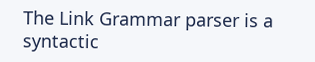The Link Grammar parser is a syntactic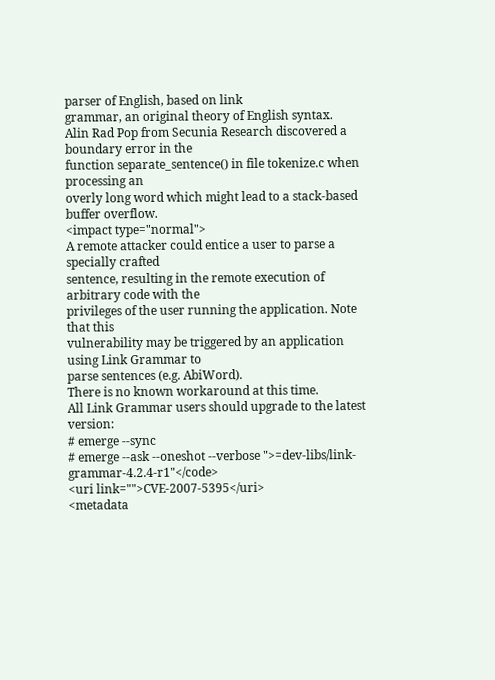parser of English, based on link
grammar, an original theory of English syntax.
Alin Rad Pop from Secunia Research discovered a boundary error in the
function separate_sentence() in file tokenize.c when processing an
overly long word which might lead to a stack-based buffer overflow.
<impact type="normal">
A remote attacker could entice a user to parse a specially crafted
sentence, resulting in the remote execution of arbitrary code with the
privileges of the user running the application. Note that this
vulnerability may be triggered by an application using Link Grammar to
parse sentences (e.g. AbiWord).
There is no known workaround at this time.
All Link Grammar users should upgrade to the latest version:
# emerge --sync
# emerge --ask --oneshot --verbose ">=dev-libs/link-grammar-4.2.4-r1"</code>
<uri link="">CVE-2007-5395</uri>
<metadata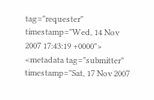tag="requester" timestamp="Wed, 14 Nov 2007 17:43:19 +0000">
<metadata tag="submitter" timestamp="Sat, 17 Nov 2007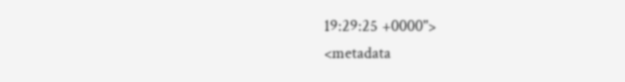19:29:25 +0000">
<metadata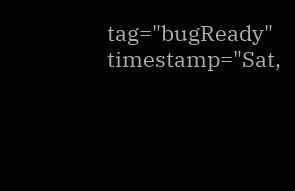tag="bugReady" timestamp="Sat,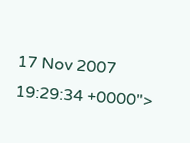17 Nov 2007 19:29:34 +0000">